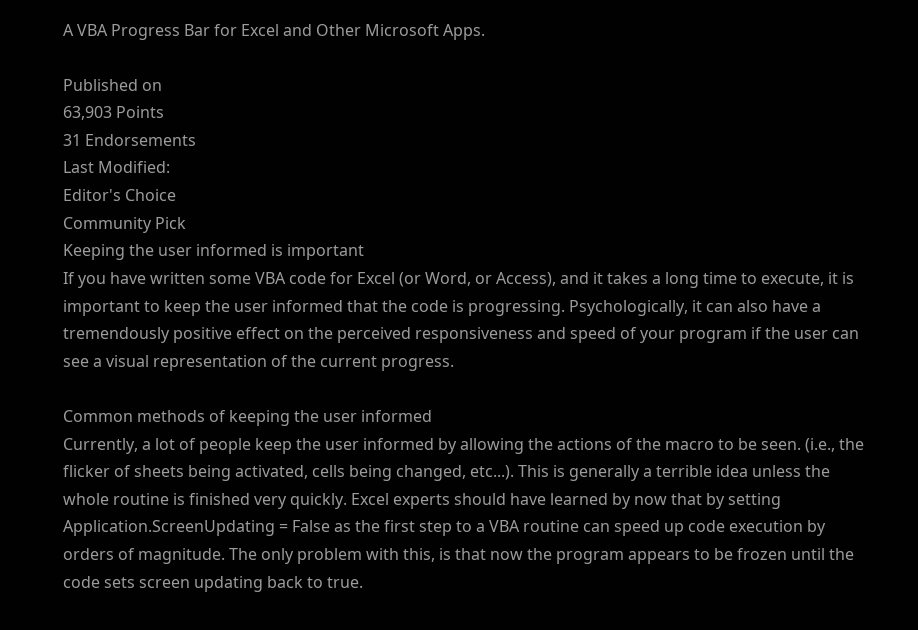A VBA Progress Bar for Excel and Other Microsoft Apps.

Published on
63,903 Points
31 Endorsements
Last Modified:
Editor's Choice
Community Pick
Keeping the user informed is important
If you have written some VBA code for Excel (or Word, or Access), and it takes a long time to execute, it is important to keep the user informed that the code is progressing. Psychologically, it can also have a tremendously positive effect on the perceived responsiveness and speed of your program if the user can see a visual representation of the current progress.

Common methods of keeping the user informed
Currently, a lot of people keep the user informed by allowing the actions of the macro to be seen. (i.e., the flicker of sheets being activated, cells being changed, etc...). This is generally a terrible idea unless the whole routine is finished very quickly. Excel experts should have learned by now that by setting Application.ScreenUpdating = False as the first step to a VBA routine can speed up code execution by orders of magnitude. The only problem with this, is that now the program appears to be frozen until the code sets screen updating back to true.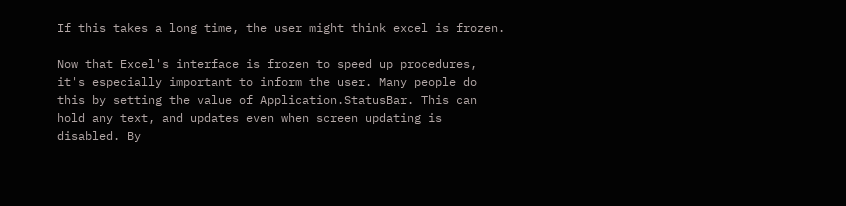If this takes a long time, the user might think excel is frozen.

Now that Excel's interface is frozen to speed up procedures, it's especially important to inform the user. Many people do this by setting the value of Application.StatusBar. This can hold any text, and updates even when screen updating is disabled. By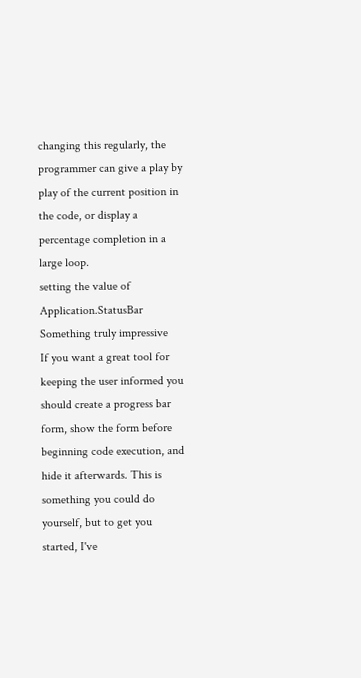changing this regularly, the programmer can give a play by play of the current position in the code, or display a percentage completion in a large loop.
setting the value of Application.StatusBar
Something truly impressive
If you want a great tool for keeping the user informed you should create a progress bar form, show the form before beginning code execution, and hide it afterwards. This is something you could do yourself, but to get you started, I've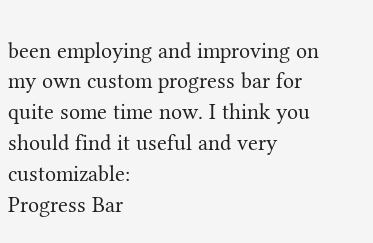been employing and improving on my own custom progress bar for quite some time now. I think you should find it useful and very customizable:
Progress Bar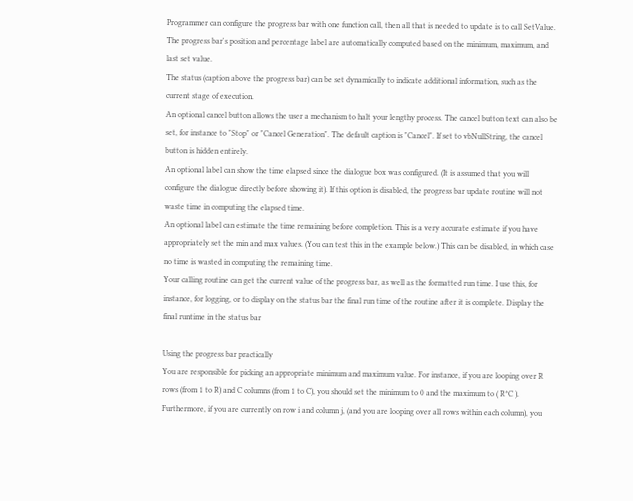Programmer can configure the progress bar with one function call, then all that is needed to update is to call SetValue.
The progress bar's position and percentage label are automatically computed based on the minimum, maximum, and last set value.
The status (caption above the progress bar) can be set dynamically to indicate additional information, such as the current stage of execution.
An optional cancel button allows the user a mechanism to halt your lengthy process. The cancel button text can also be set, for instance to "Stop" or "Cancel Generation". The default caption is "Cancel". If set to vbNullString, the cancel button is hidden entirely.
An optional label can show the time elapsed since the dialogue box was configured. (It is assumed that you will configure the dialogue directly before showing it). If this option is disabled, the progress bar update routine will not waste time in computing the elapsed time.
An optional label can estimate the time remaining before completion. This is a very accurate estimate if you have appropriately set the min and max values. (You can test this in the example below.) This can be disabled, in which case no time is wasted in computing the remaining time.
Your calling routine can get the current value of the progress bar, as well as the formatted run time. I use this, for instance, for logging, or to display on the status bar the final run time of the routine after it is complete. Display the final runtime in the status bar

Using the progress bar practically
You are responsible for picking an appropriate minimum and maximum value. For instance, if you are looping over R rows (from 1 to R) and C columns (from 1 to C), you should set the minimum to 0 and the maximum to ( R*C ). Furthermore, if you are currently on row i and column j, (and you are looping over all rows within each column), you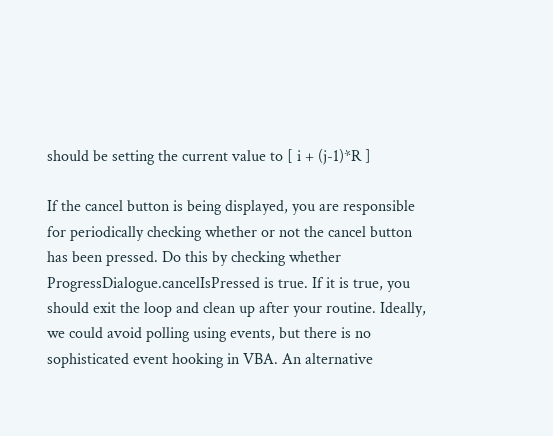should be setting the current value to [ i + (j-1)*R ]

If the cancel button is being displayed, you are responsible for periodically checking whether or not the cancel button has been pressed. Do this by checking whether ProgressDialogue.cancelIsPressed is true. If it is true, you should exit the loop and clean up after your routine. Ideally, we could avoid polling using events, but there is no sophisticated event hooking in VBA. An alternative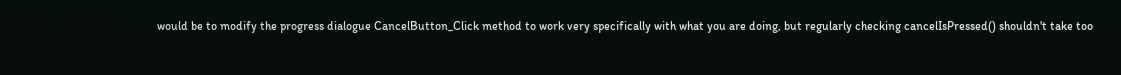would be to modify the progress dialogue CancelButton_Click method to work very specifically with what you are doing, but regularly checking cancelIsPressed() shouldn't take too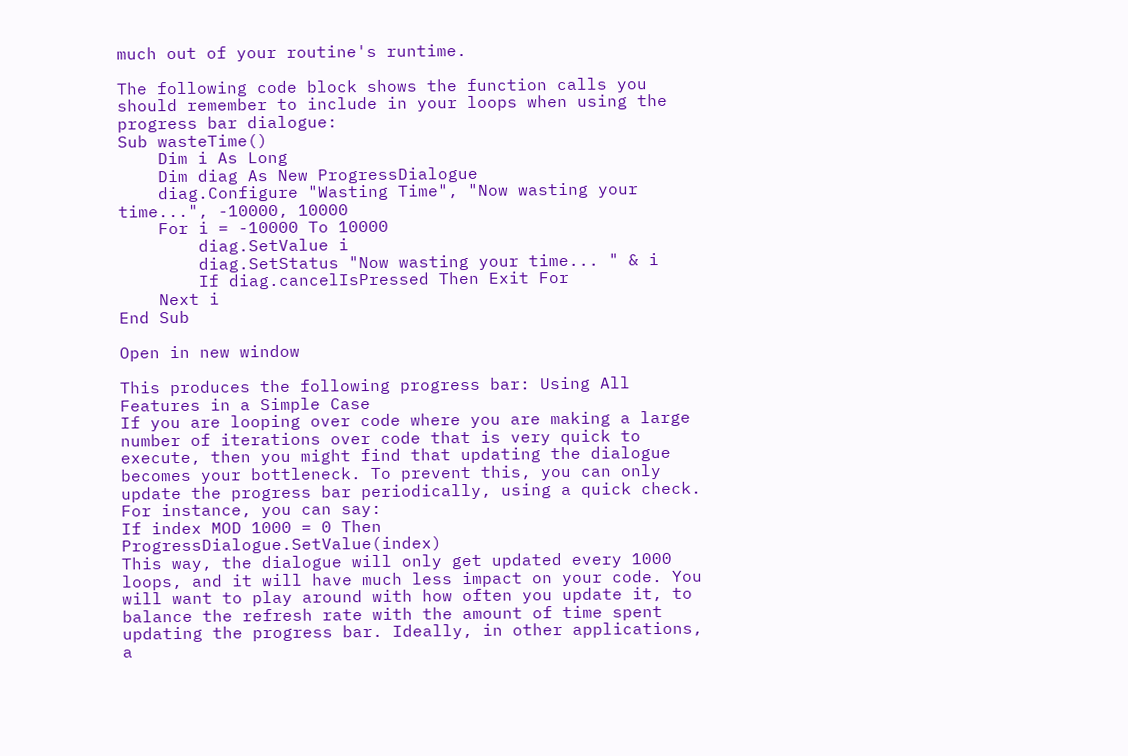much out of your routine's runtime.

The following code block shows the function calls you should remember to include in your loops when using the progress bar dialogue:
Sub wasteTime()
    Dim i As Long
    Dim diag As New ProgressDialogue
    diag.Configure "Wasting Time", "Now wasting your time...", -10000, 10000
    For i = -10000 To 10000
        diag.SetValue i
        diag.SetStatus "Now wasting your time... " & i
        If diag.cancelIsPressed Then Exit For
    Next i
End Sub

Open in new window

This produces the following progress bar: Using All Features in a Simple Case
If you are looping over code where you are making a large number of iterations over code that is very quick to execute, then you might find that updating the dialogue becomes your bottleneck. To prevent this, you can only update the progress bar periodically, using a quick check. For instance, you can say:
If index MOD 1000 = 0 Then ProgressDialogue.SetValue(index)
This way, the dialogue will only get updated every 1000 loops, and it will have much less impact on your code. You will want to play around with how often you update it, to balance the refresh rate with the amount of time spent updating the progress bar. Ideally, in other applications, a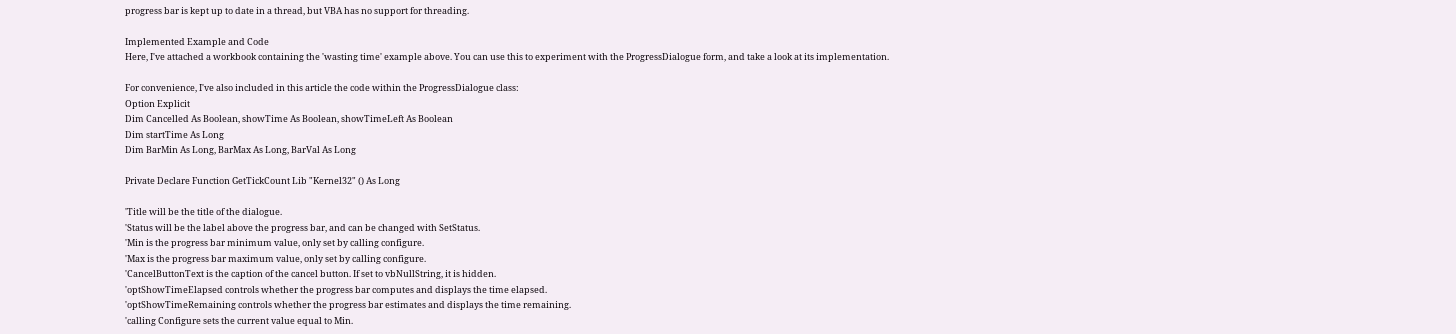progress bar is kept up to date in a thread, but VBA has no support for threading.

Implemented Example and Code
Here, I've attached a workbook containing the 'wasting time' example above. You can use this to experiment with the ProgressDialogue form, and take a look at its implementation.

For convenience, I've also included in this article the code within the ProgressDialogue class:
Option Explicit
Dim Cancelled As Boolean, showTime As Boolean, showTimeLeft As Boolean
Dim startTime As Long
Dim BarMin As Long, BarMax As Long, BarVal As Long

Private Declare Function GetTickCount Lib "Kernel32" () As Long

'Title will be the title of the dialogue.
'Status will be the label above the progress bar, and can be changed with SetStatus.
'Min is the progress bar minimum value, only set by calling configure.
'Max is the progress bar maximum value, only set by calling configure.
'CancelButtonText is the caption of the cancel button. If set to vbNullString, it is hidden.
'optShowTimeElapsed controls whether the progress bar computes and displays the time elapsed.
'optShowTimeRemaining controls whether the progress bar estimates and displays the time remaining.
'calling Configure sets the current value equal to Min.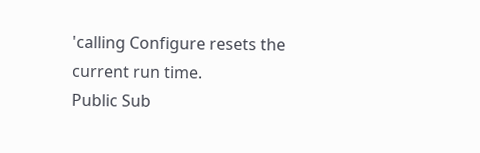'calling Configure resets the current run time.
Public Sub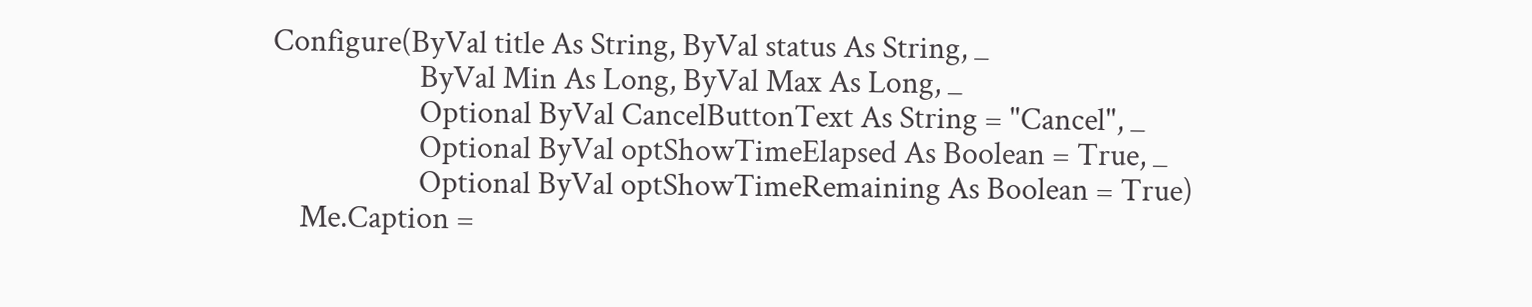Configure(ByVal title As String, ByVal status As String, _
                     ByVal Min As Long, ByVal Max As Long, _
                     Optional ByVal CancelButtonText As String = "Cancel", _
                     Optional ByVal optShowTimeElapsed As Boolean = True, _
                     Optional ByVal optShowTimeRemaining As Boolean = True)
    Me.Caption =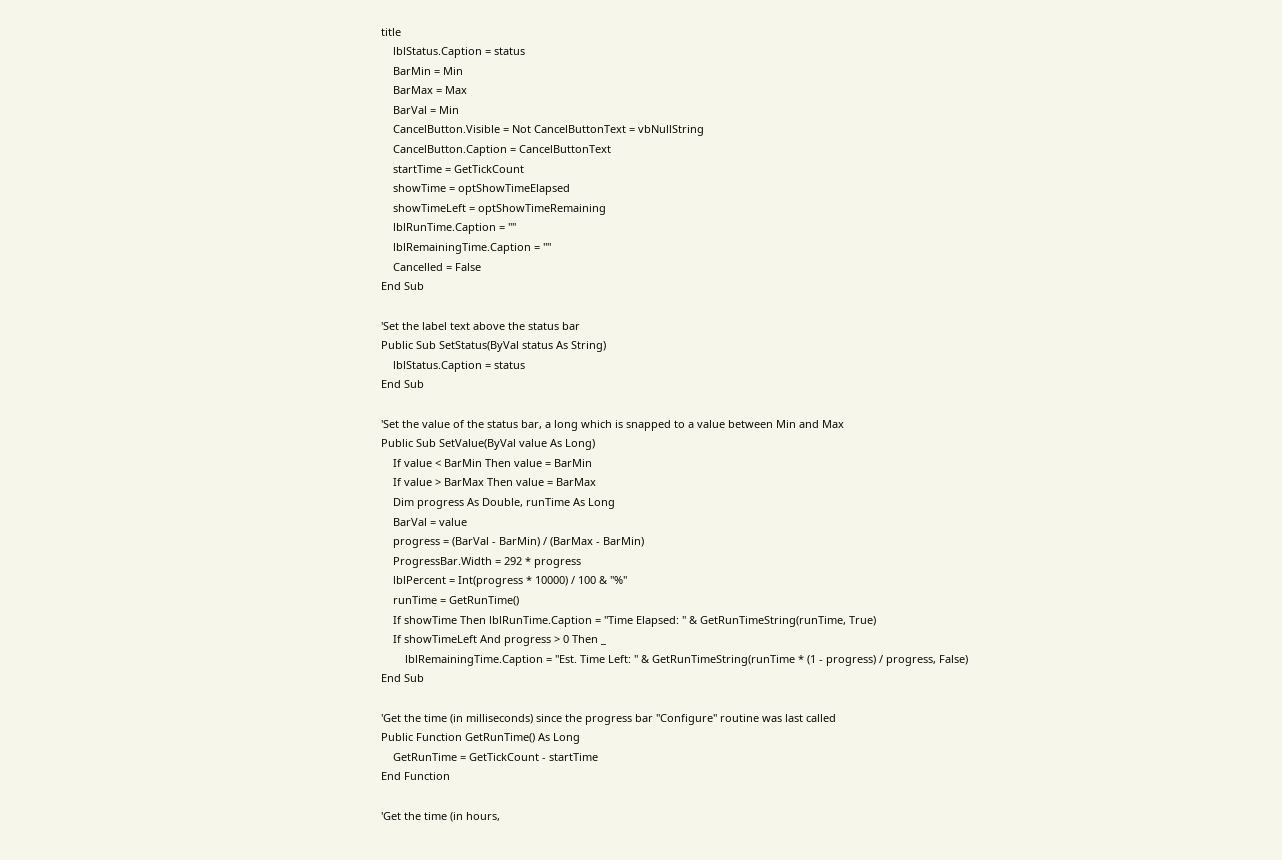title
    lblStatus.Caption = status
    BarMin = Min
    BarMax = Max
    BarVal = Min
    CancelButton.Visible = Not CancelButtonText = vbNullString
    CancelButton.Caption = CancelButtonText
    startTime = GetTickCount
    showTime = optShowTimeElapsed
    showTimeLeft = optShowTimeRemaining
    lblRunTime.Caption = ""
    lblRemainingTime.Caption = ""
    Cancelled = False
End Sub

'Set the label text above the status bar
Public Sub SetStatus(ByVal status As String)
    lblStatus.Caption = status
End Sub

'Set the value of the status bar, a long which is snapped to a value between Min and Max
Public Sub SetValue(ByVal value As Long)
    If value < BarMin Then value = BarMin
    If value > BarMax Then value = BarMax
    Dim progress As Double, runTime As Long
    BarVal = value
    progress = (BarVal - BarMin) / (BarMax - BarMin)
    ProgressBar.Width = 292 * progress
    lblPercent = Int(progress * 10000) / 100 & "%"
    runTime = GetRunTime()
    If showTime Then lblRunTime.Caption = "Time Elapsed: " & GetRunTimeString(runTime, True)
    If showTimeLeft And progress > 0 Then _
        lblRemainingTime.Caption = "Est. Time Left: " & GetRunTimeString(runTime * (1 - progress) / progress, False)
End Sub

'Get the time (in milliseconds) since the progress bar "Configure" routine was last called
Public Function GetRunTime() As Long
    GetRunTime = GetTickCount - startTime
End Function

'Get the time (in hours,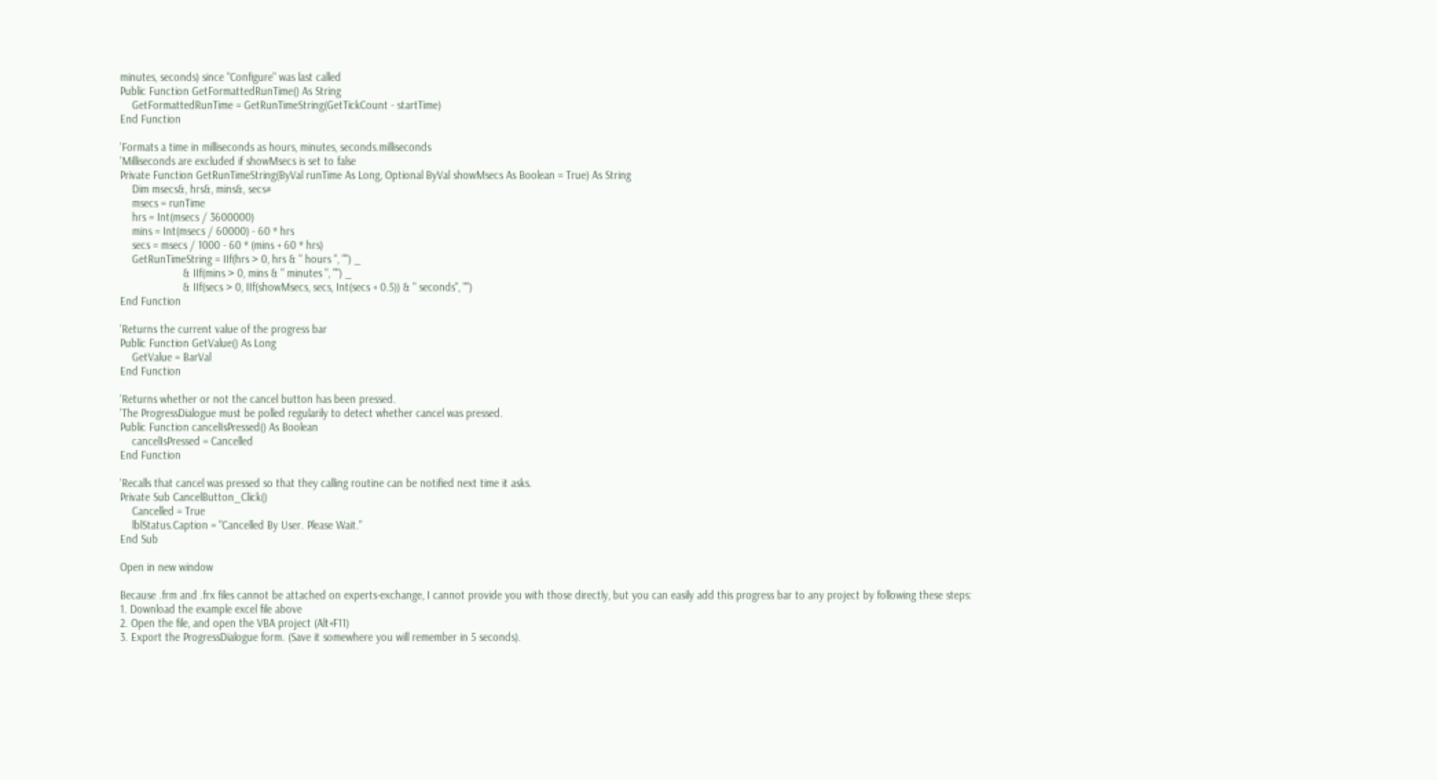minutes, seconds) since "Configure" was last called
Public Function GetFormattedRunTime() As String
    GetFormattedRunTime = GetRunTimeString(GetTickCount - startTime)
End Function

'Formats a time in milliseconds as hours, minutes, seconds.milliseconds
'Milliseconds are excluded if showMsecs is set to false
Private Function GetRunTimeString(ByVal runTime As Long, Optional ByVal showMsecs As Boolean = True) As String
    Dim msecs&, hrs&, mins&, secs#
    msecs = runTime
    hrs = Int(msecs / 3600000)
    mins = Int(msecs / 60000) - 60 * hrs
    secs = msecs / 1000 - 60 * (mins + 60 * hrs)
    GetRunTimeString = IIf(hrs > 0, hrs & " hours ", "") _
                     & IIf(mins > 0, mins & " minutes ", "") _
                     & IIf(secs > 0, IIf(showMsecs, secs, Int(secs + 0.5)) & " seconds", "")
End Function

'Returns the current value of the progress bar
Public Function GetValue() As Long
    GetValue = BarVal
End Function

'Returns whether or not the cancel button has been pressed.
'The ProgressDialogue must be polled regularily to detect whether cancel was pressed.
Public Function cancelIsPressed() As Boolean
    cancelIsPressed = Cancelled
End Function

'Recalls that cancel was pressed so that they calling routine can be notified next time it asks.
Private Sub CancelButton_Click()
    Cancelled = True
    lblStatus.Caption = "Cancelled By User. Please Wait."
End Sub

Open in new window

Because .frm and .frx files cannot be attached on experts-exchange, I cannot provide you with those directly, but you can easily add this progress bar to any project by following these steps:
1. Download the example excel file above
2. Open the file, and open the VBA project (Alt+F11)
3. Export the ProgressDialogue form. (Save it somewhere you will remember in 5 seconds).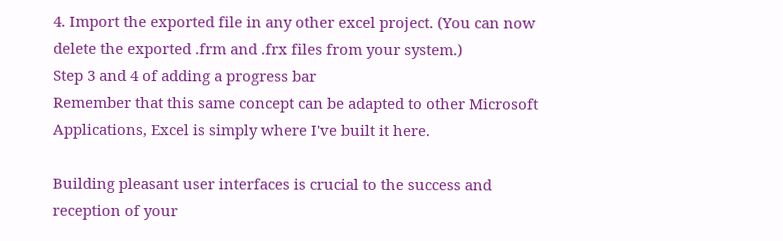4. Import the exported file in any other excel project. (You can now delete the exported .frm and .frx files from your system.)
Step 3 and 4 of adding a progress bar
Remember that this same concept can be adapted to other Microsoft Applications, Excel is simply where I've built it here.

Building pleasant user interfaces is crucial to the success and reception of your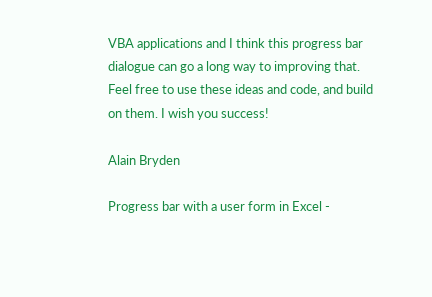VBA applications and I think this progress bar dialogue can go a long way to improving that. Feel free to use these ideas and code, and build on them. I wish you success!

Alain Bryden

Progress bar with a user form in Excel -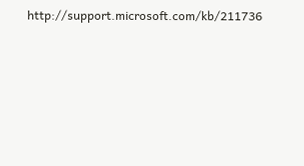http://support.microsoft.com/kb/211736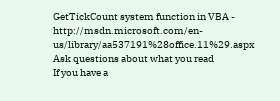GetTickCount system function in VBA - http://msdn.microsoft.com/en-us/library/aa537191%28office.11%29.aspx
Ask questions about what you read
If you have a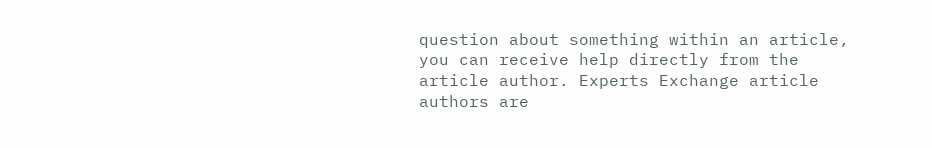question about something within an article, you can receive help directly from the article author. Experts Exchange article authors are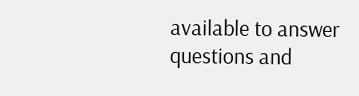available to answer questions and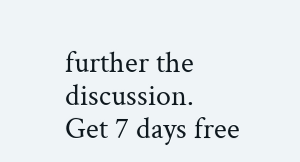further the discussion.
Get 7 days free